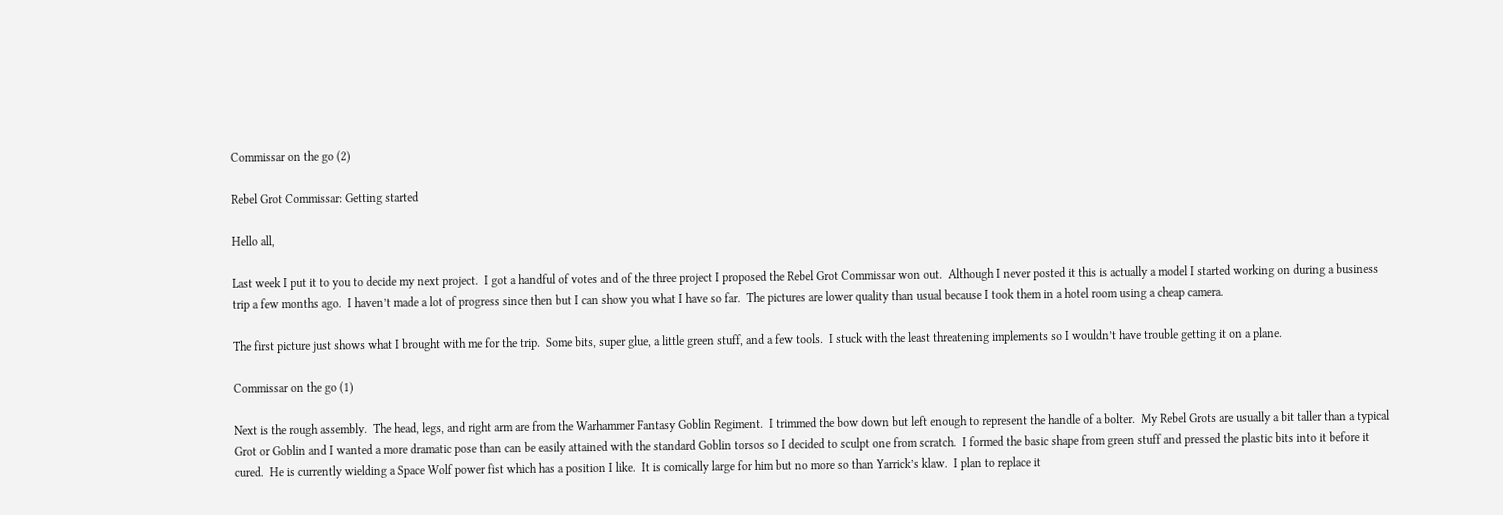Commissar on the go (2)

Rebel Grot Commissar: Getting started

Hello all,

Last week I put it to you to decide my next project.  I got a handful of votes and of the three project I proposed the Rebel Grot Commissar won out.  Although I never posted it this is actually a model I started working on during a business trip a few months ago.  I haven’t made a lot of progress since then but I can show you what I have so far.  The pictures are lower quality than usual because I took them in a hotel room using a cheap camera.

The first picture just shows what I brought with me for the trip.  Some bits, super glue, a little green stuff, and a few tools.  I stuck with the least threatening implements so I wouldn’t have trouble getting it on a plane.

Commissar on the go (1)

Next is the rough assembly.  The head, legs, and right arm are from the Warhammer Fantasy Goblin Regiment.  I trimmed the bow down but left enough to represent the handle of a bolter.  My Rebel Grots are usually a bit taller than a typical Grot or Goblin and I wanted a more dramatic pose than can be easily attained with the standard Goblin torsos so I decided to sculpt one from scratch.  I formed the basic shape from green stuff and pressed the plastic bits into it before it cured.  He is currently wielding a Space Wolf power fist which has a position I like.  It is comically large for him but no more so than Yarrick’s klaw.  I plan to replace it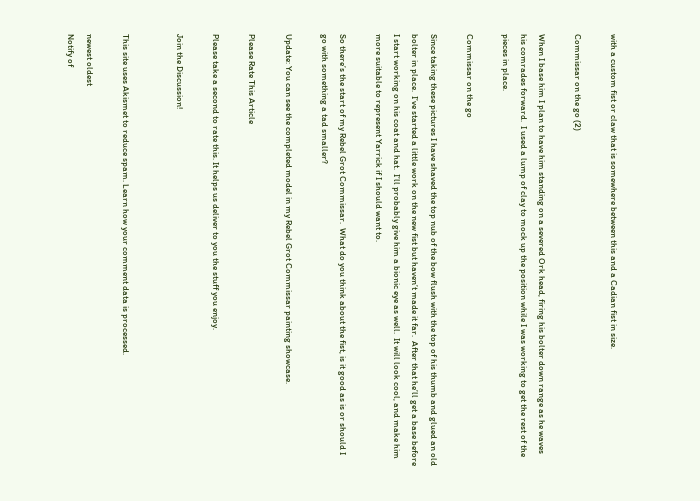with a custom fist or claw that is somewhere between this and a Cadian fist in size.

Commissar on the go (2)

When I base him I plan to have him standing on a severed Ork head, firing his bolter down range as he waves his comrades forward.  I used a lump of clay to mock up the position while I was working to get the rest of the pieces in place.

Commissar on the go

Since taking these pictures I have shaved the top nub of the bow flush with the top of his thumb and glued an old bolter in place.  I’ve started a little work on the new fist but haven’t made it far.  After that he’ll get a base before I start working on his coat and hat.  I’ll probably give him a bionic eye as well.  It will look cool, and make him more suitable to represent Yarrick if I should want to.

So there’s the start of my Rebel Grot Commissar.  What do you think about the fist, is it good as is or should I go with something a tad smaller?

Update: You can see the completed model in my Rebel Grot Commissar painting showcase.

Please Rate This Article

Please take a second to rate this. It helps us deliver to you the stuff you enjoy.

Join the Discussion!


This site uses Akismet to reduce spam. Learn how your comment data is processed.

newest oldest
Notify of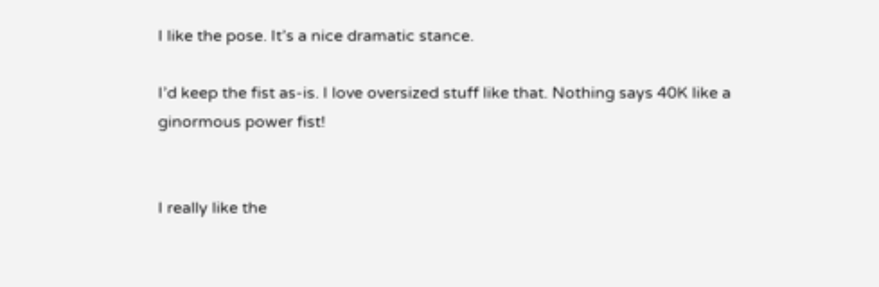I like the pose. It’s a nice dramatic stance.

I’d keep the fist as-is. I love oversized stuff like that. Nothing says 40K like a ginormous power fist!


I really like the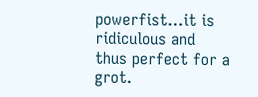powerfist…it is ridiculous and thus perfect for a grot.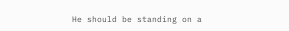He should be standing on a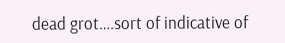dead grot….sort of indicative of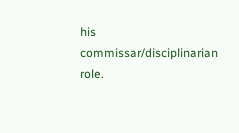his commissar/disciplinarian role.